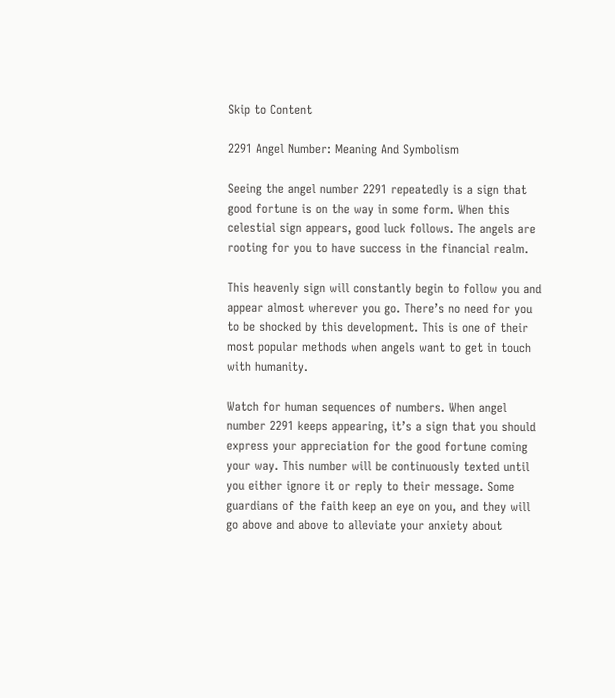Skip to Content

2291 Angel Number: Meaning And Symbolism

Seeing the angel number 2291 repeatedly is a sign that good fortune is on the way in some form. When this celestial sign appears, good luck follows. The angels are rooting for you to have success in the financial realm.

This heavenly sign will constantly begin to follow you and appear almost wherever you go. There’s no need for you to be shocked by this development. This is one of their most popular methods when angels want to get in touch with humanity.

Watch for human sequences of numbers. When angel number 2291 keeps appearing, it’s a sign that you should express your appreciation for the good fortune coming your way. This number will be continuously texted until you either ignore it or reply to their message. Some guardians of the faith keep an eye on you, and they will go above and above to alleviate your anxiety about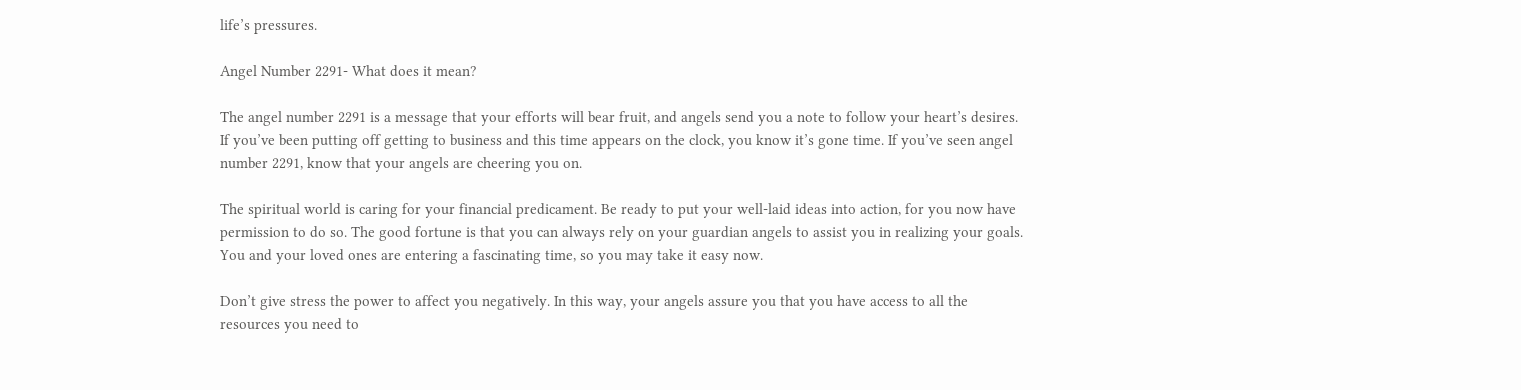life’s pressures.

Angel Number 2291- What does it mean?

The angel number 2291 is a message that your efforts will bear fruit, and angels send you a note to follow your heart’s desires. If you’ve been putting off getting to business and this time appears on the clock, you know it’s gone time. If you’ve seen angel number 2291, know that your angels are cheering you on.

The spiritual world is caring for your financial predicament. Be ready to put your well-laid ideas into action, for you now have permission to do so. The good fortune is that you can always rely on your guardian angels to assist you in realizing your goals. You and your loved ones are entering a fascinating time, so you may take it easy now.

Don’t give stress the power to affect you negatively. In this way, your angels assure you that you have access to all the resources you need to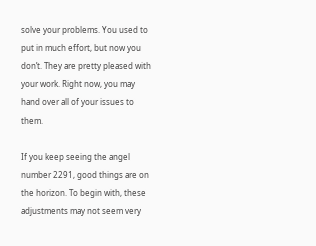solve your problems. You used to put in much effort, but now you don’t. They are pretty pleased with your work. Right now, you may hand over all of your issues to them.

If you keep seeing the angel number 2291, good things are on the horizon. To begin with, these adjustments may not seem very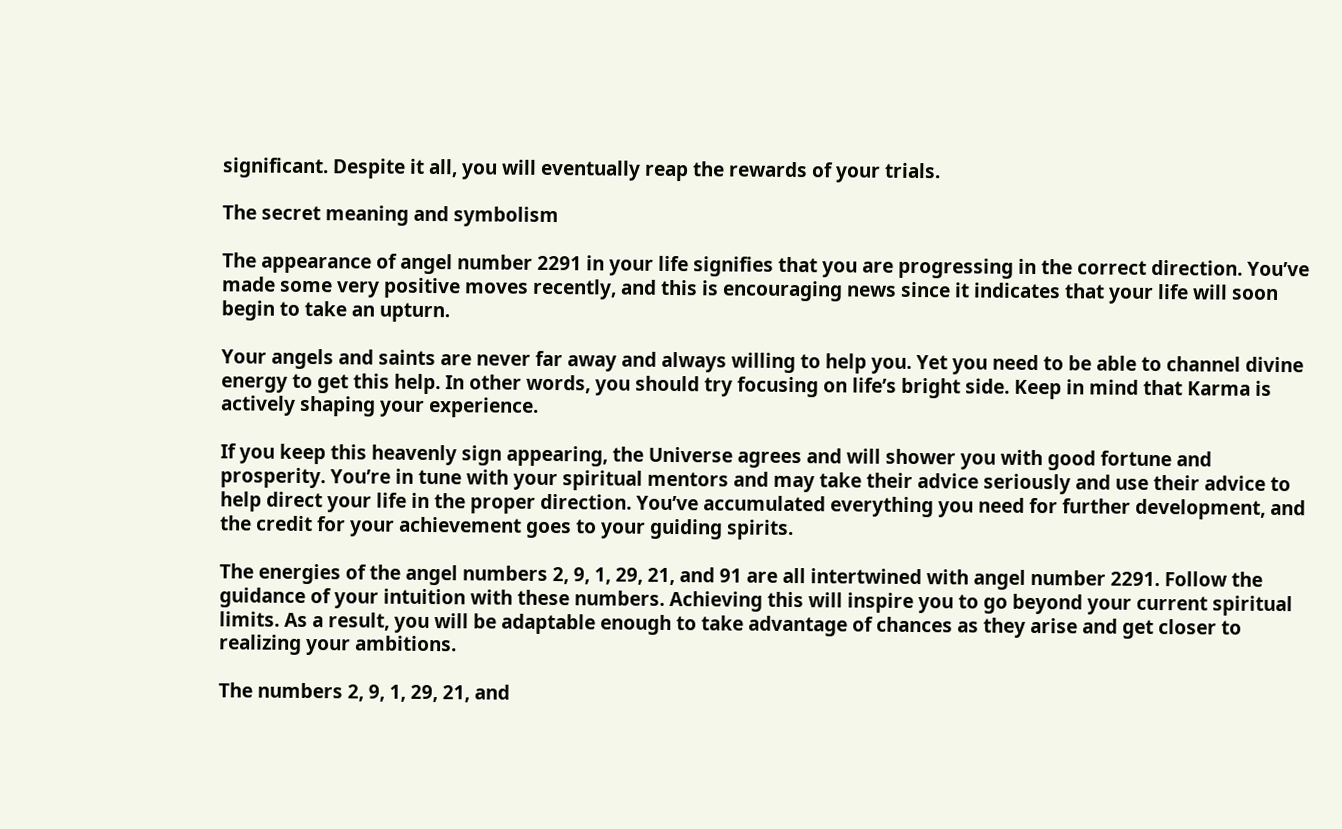significant. Despite it all, you will eventually reap the rewards of your trials.

The secret meaning and symbolism

The appearance of angel number 2291 in your life signifies that you are progressing in the correct direction. You’ve made some very positive moves recently, and this is encouraging news since it indicates that your life will soon begin to take an upturn.

Your angels and saints are never far away and always willing to help you. Yet you need to be able to channel divine energy to get this help. In other words, you should try focusing on life’s bright side. Keep in mind that Karma is actively shaping your experience.

If you keep this heavenly sign appearing, the Universe agrees and will shower you with good fortune and prosperity. You’re in tune with your spiritual mentors and may take their advice seriously and use their advice to help direct your life in the proper direction. You’ve accumulated everything you need for further development, and the credit for your achievement goes to your guiding spirits.

The energies of the angel numbers 2, 9, 1, 29, 21, and 91 are all intertwined with angel number 2291. Follow the guidance of your intuition with these numbers. Achieving this will inspire you to go beyond your current spiritual limits. As a result, you will be adaptable enough to take advantage of chances as they arise and get closer to realizing your ambitions.

The numbers 2, 9, 1, 29, 21, and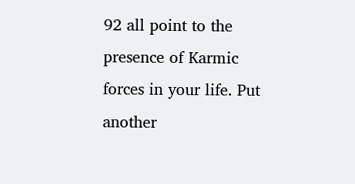92 all point to the presence of Karmic forces in your life. Put another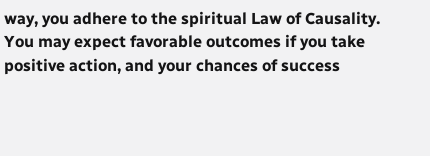way, you adhere to the spiritual Law of Causality. You may expect favorable outcomes if you take positive action, and your chances of success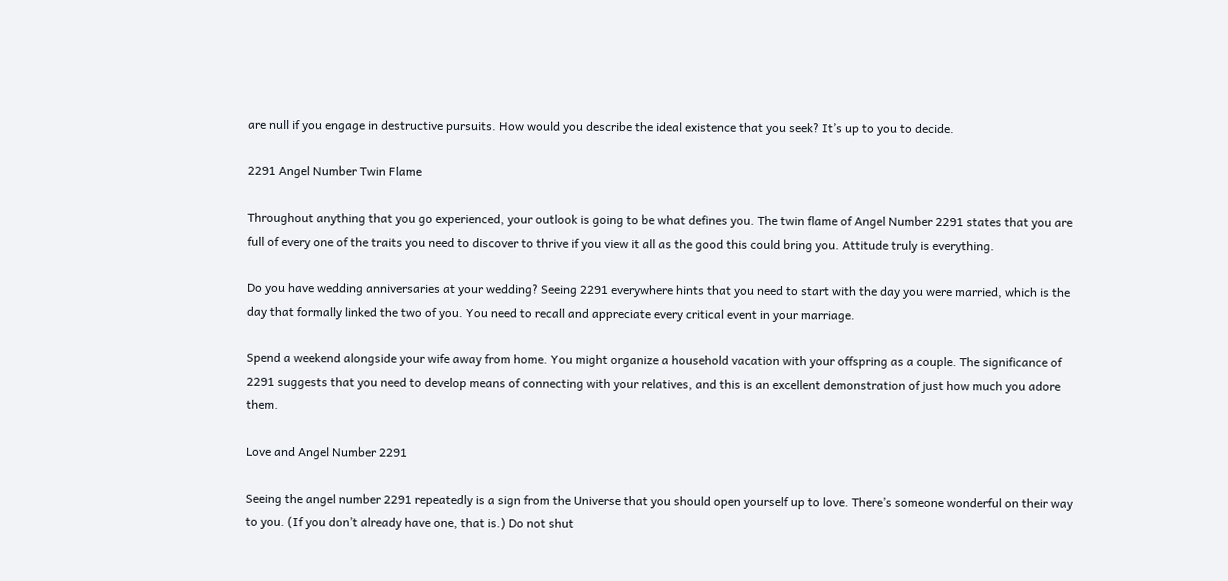are null if you engage in destructive pursuits. How would you describe the ideal existence that you seek? It’s up to you to decide.

2291 Angel Number Twin Flame

Throughout anything that you go experienced, your outlook is going to be what defines you. The twin flame of Angel Number 2291 states that you are full of every one of the traits you need to discover to thrive if you view it all as the good this could bring you. Attitude truly is everything.

Do you have wedding anniversaries at your wedding? Seeing 2291 everywhere hints that you need to start with the day you were married, which is the day that formally linked the two of you. You need to recall and appreciate every critical event in your marriage.

Spend a weekend alongside your wife away from home. You might organize a household vacation with your offspring as a couple. The significance of 2291 suggests that you need to develop means of connecting with your relatives, and this is an excellent demonstration of just how much you adore them.

Love and Angel Number 2291

Seeing the angel number 2291 repeatedly is a sign from the Universe that you should open yourself up to love. There’s someone wonderful on their way to you. (If you don’t already have one, that is.) Do not shut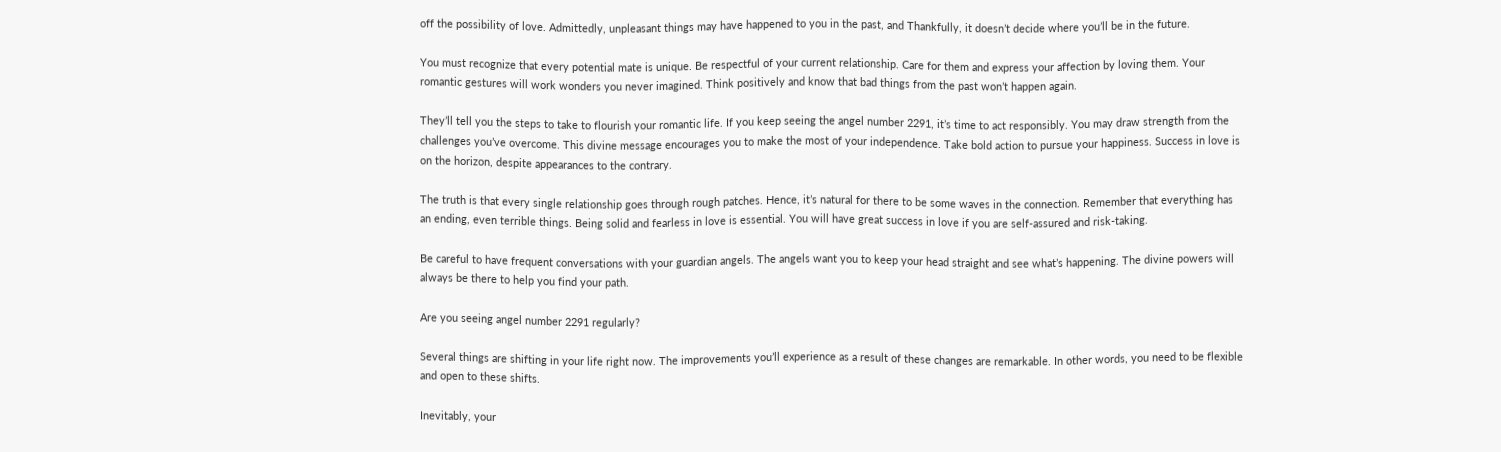off the possibility of love. Admittedly, unpleasant things may have happened to you in the past, and Thankfully, it doesn’t decide where you’ll be in the future.

You must recognize that every potential mate is unique. Be respectful of your current relationship. Care for them and express your affection by loving them. Your romantic gestures will work wonders you never imagined. Think positively and know that bad things from the past won’t happen again.

They’ll tell you the steps to take to flourish your romantic life. If you keep seeing the angel number 2291, it’s time to act responsibly. You may draw strength from the challenges you’ve overcome. This divine message encourages you to make the most of your independence. Take bold action to pursue your happiness. Success in love is on the horizon, despite appearances to the contrary.

The truth is that every single relationship goes through rough patches. Hence, it’s natural for there to be some waves in the connection. Remember that everything has an ending, even terrible things. Being solid and fearless in love is essential. You will have great success in love if you are self-assured and risk-taking.

Be careful to have frequent conversations with your guardian angels. The angels want you to keep your head straight and see what’s happening. The divine powers will always be there to help you find your path.

Are you seeing angel number 2291 regularly?

Several things are shifting in your life right now. The improvements you’ll experience as a result of these changes are remarkable. In other words, you need to be flexible and open to these shifts.

Inevitably, your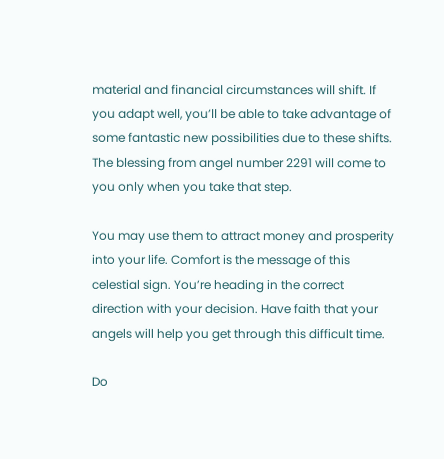material and financial circumstances will shift. If you adapt well, you’ll be able to take advantage of some fantastic new possibilities due to these shifts. The blessing from angel number 2291 will come to you only when you take that step.

You may use them to attract money and prosperity into your life. Comfort is the message of this celestial sign. You’re heading in the correct direction with your decision. Have faith that your angels will help you get through this difficult time.

Do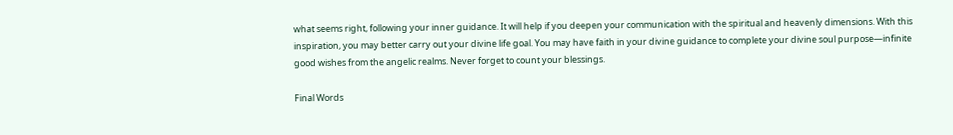what seems right, following your inner guidance. It will help if you deepen your communication with the spiritual and heavenly dimensions. With this inspiration, you may better carry out your divine life goal. You may have faith in your divine guidance to complete your divine soul purpose—infinite good wishes from the angelic realms. Never forget to count your blessings.

Final Words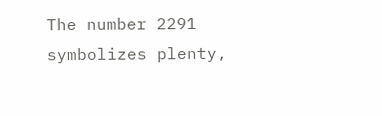The number 2291 symbolizes plenty,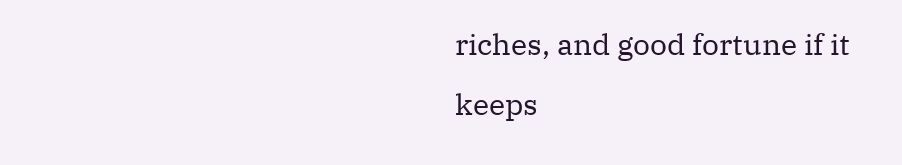riches, and good fortune if it keeps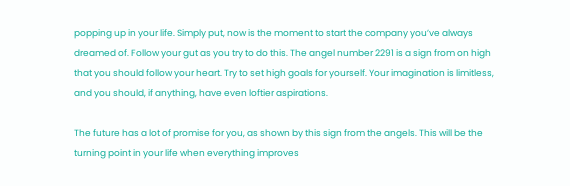popping up in your life. Simply put, now is the moment to start the company you’ve always dreamed of. Follow your gut as you try to do this. The angel number 2291 is a sign from on high that you should follow your heart. Try to set high goals for yourself. Your imagination is limitless, and you should, if anything, have even loftier aspirations.

The future has a lot of promise for you, as shown by this sign from the angels. This will be the turning point in your life when everything improves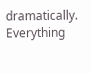dramatically. Everything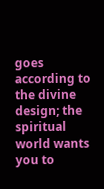goes according to the divine design; the spiritual world wants you to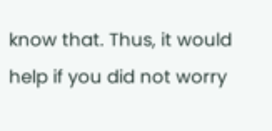know that. Thus, it would help if you did not worry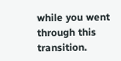while you went through this transition.